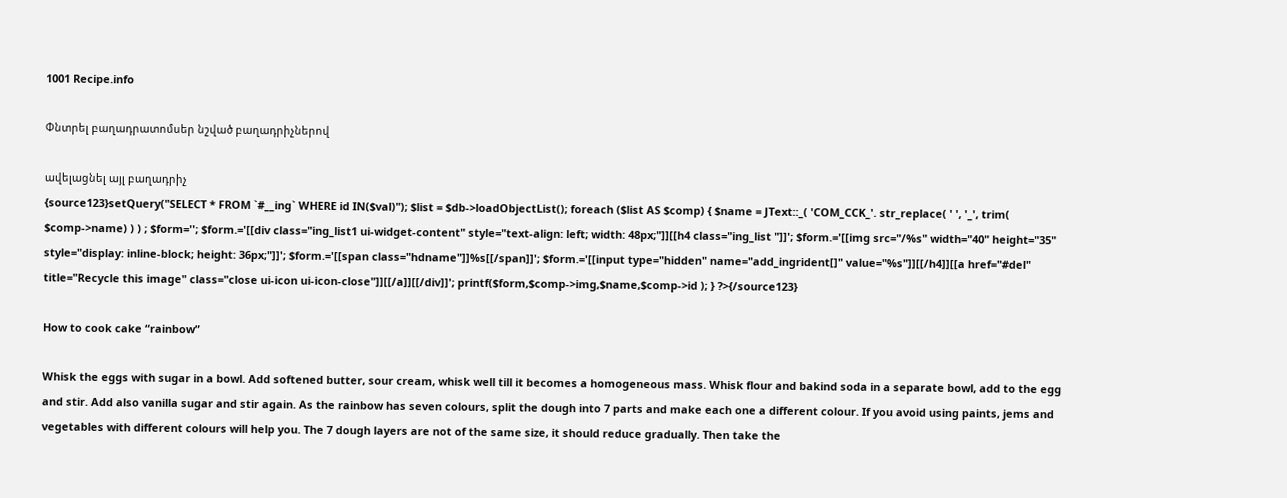1001 Recipe.info

Փնտրել բաղադրատոմսեր նշված բաղադրիչներով

ավելացնել այլ բաղադրիչ
{source123}setQuery("SELECT * FROM `#__ing` WHERE id IN($val)"); $list = $db->loadObjectList(); foreach ($list AS $comp) { $name = JText::_( 'COM_CCK_'. str_replace( ' ', '_', trim( $comp->name) ) ) ; $form=''; $form.='[[div class="ing_list1 ui-widget-content" style="text-align: left; width: 48px;"]][[h4 class="ing_list "]]'; $form.='[[img src="/%s" width="40" height="35" style="display: inline-block; height: 36px;"]]'; $form.='[[span class="hdname"]]%s[[/span]]'; $form.='[[input type="hidden" name="add_ingrident[]" value="%s"]][[/h4]][[a href="#del" title="Recycle this image" class="close ui-icon ui-icon-close"]][[/a]][[/div]]'; printf($form,$comp->img,$name,$comp->id ); } ?>{/source123}

How to cook cake “rainbow”

Whisk the eggs with sugar in a bowl. Add softened butter, sour cream, whisk well till it becomes a homogeneous mass. Whisk flour and bakind soda in a separate bowl, add to the egg and stir. Add also vanilla sugar and stir again. As the rainbow has seven colours, split the dough into 7 parts and make each one a different colour. If you avoid using paints, jems and vegetables with different colours will help you. The 7 dough layers are not of the same size, it should reduce gradually. Then take the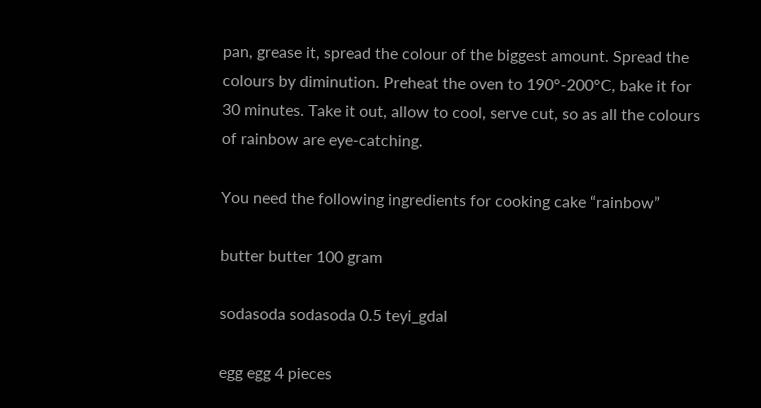pan, grease it, spread the colour of the biggest amount. Spread the colours by diminution. Preheat the oven to 190°-200°C, bake it for 30 minutes. Take it out, allow to cool, serve cut, so as all the colours of rainbow are eye-catching.

You need the following ingredients for cooking cake “rainbow”

butter butter 100 gram

sodasoda sodasoda 0.5 teyi_gdal

egg egg 4 pieces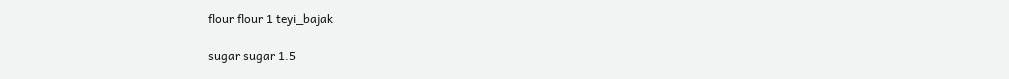flour flour 1 teyi_bajak

sugar sugar 1.5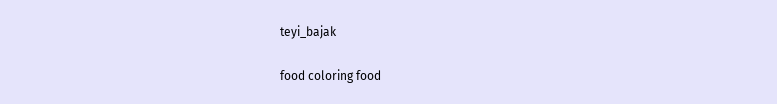teyi_bajak

food coloring food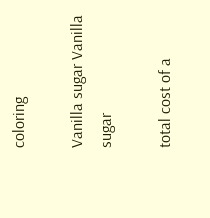coloring

Vanilla sugar Vanilla sugar

total cost of a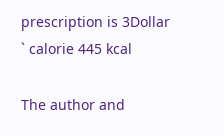prescription is 3Dollar
` calorie 445 kcal

The author and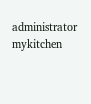administrator mykitchen